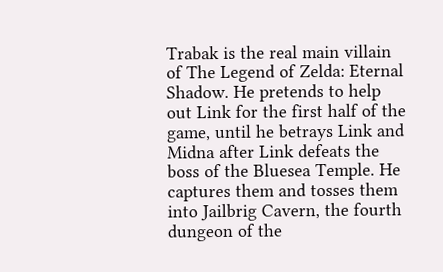Trabak is the real main villain of The Legend of Zelda: Eternal Shadow. He pretends to help out Link for the first half of the game, until he betrays Link and Midna after Link defeats the boss of the Bluesea Temple. He captures them and tosses them into Jailbrig Cavern, the fourth dungeon of the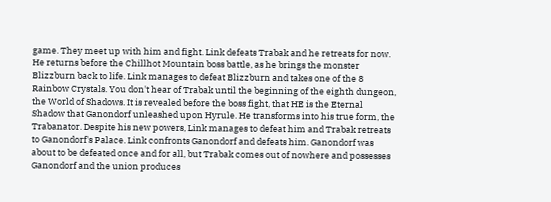game. They meet up with him and fight. Link defeats Trabak and he retreats for now. He returns before the Chillhot Mountain boss battle, as he brings the monster Blizzburn back to life. Link manages to defeat Blizzburn and takes one of the 8 Rainbow Crystals. You don't hear of Trabak until the beginning of the eighth dungeon, the World of Shadows. It is revealed before the boss fight, that HE is the Eternal Shadow that Ganondorf unleashed upon Hyrule. He transforms into his true form, the Trabanator. Despite his new powers, Link manages to defeat him and Trabak retreats to Ganondorf's Palace. Link confronts Ganondorf and defeats him. Ganondorf was about to be defeated once and for all, but Trabak comes out of nowhere and possesses Ganondorf and the union produces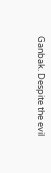Ganbak. Despite the evil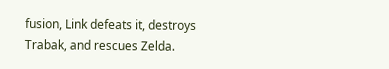fusion, Link defeats it, destroys Trabak, and rescues Zelda.